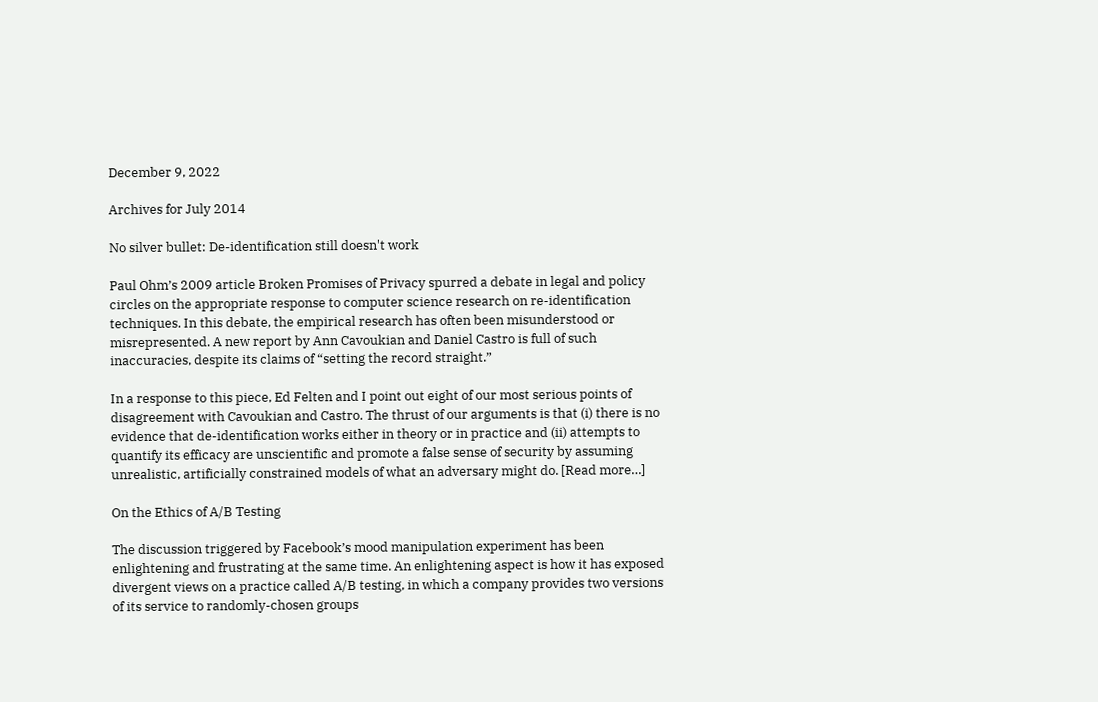December 9, 2022

Archives for July 2014

No silver bullet: De-identification still doesn't work

Paul Ohm’s 2009 article Broken Promises of Privacy spurred a debate in legal and policy circles on the appropriate response to computer science research on re-identification techniques. In this debate, the empirical research has often been misunderstood or misrepresented. A new report by Ann Cavoukian and Daniel Castro is full of such inaccuracies, despite its claims of “setting the record straight.”

In a response to this piece, Ed Felten and I point out eight of our most serious points of disagreement with Cavoukian and Castro. The thrust of our arguments is that (i) there is no evidence that de-identification works either in theory or in practice and (ii) attempts to quantify its efficacy are unscientific and promote a false sense of security by assuming unrealistic, artificially constrained models of what an adversary might do. [Read more…]

On the Ethics of A/B Testing

The discussion triggered by Facebook’s mood manipulation experiment has been enlightening and frustrating at the same time. An enlightening aspect is how it has exposed divergent views on a practice called A/B testing, in which a company provides two versions of its service to randomly-chosen groups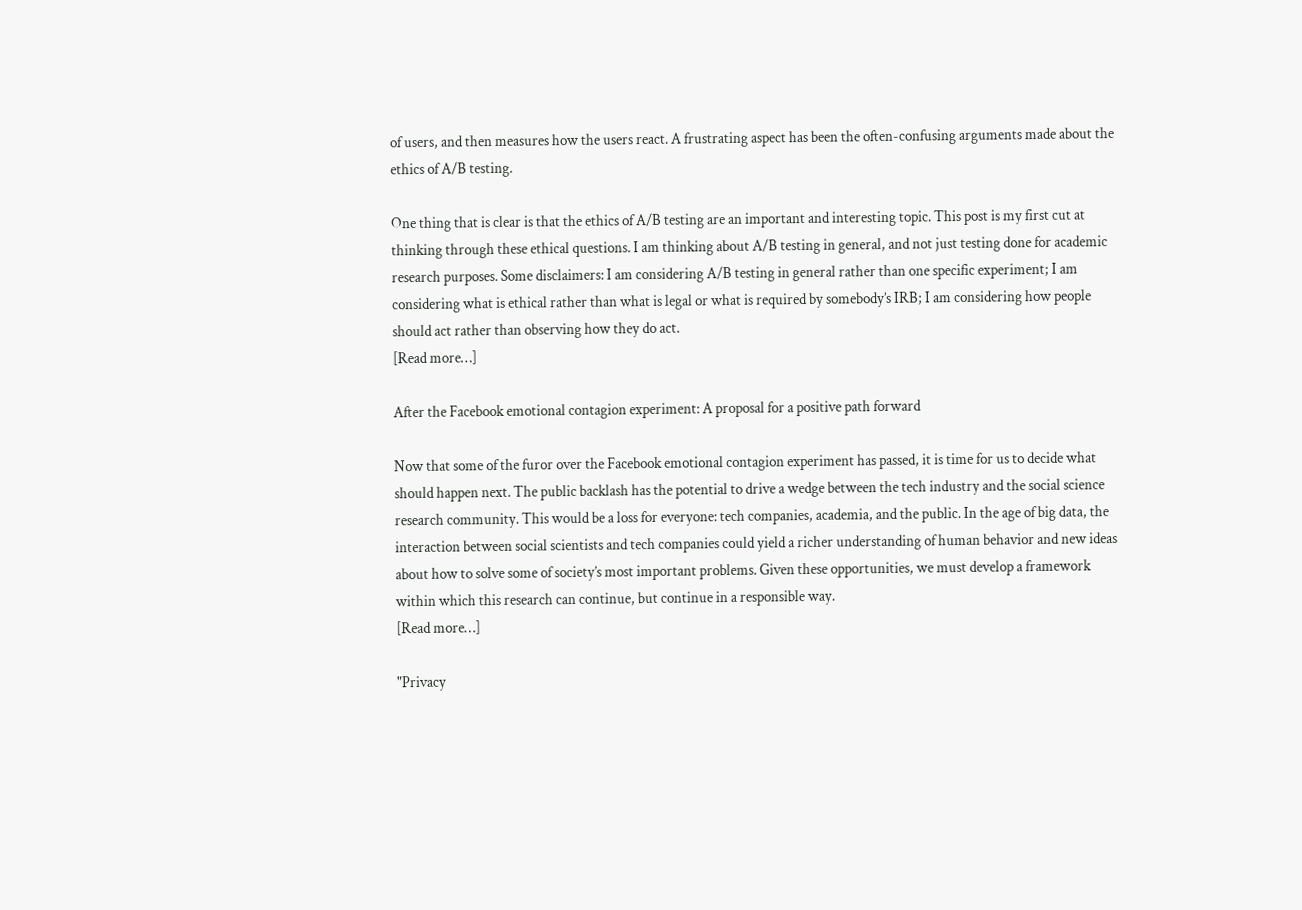of users, and then measures how the users react. A frustrating aspect has been the often-confusing arguments made about the ethics of A/B testing.

One thing that is clear is that the ethics of A/B testing are an important and interesting topic. This post is my first cut at thinking through these ethical questions. I am thinking about A/B testing in general, and not just testing done for academic research purposes. Some disclaimers: I am considering A/B testing in general rather than one specific experiment; I am considering what is ethical rather than what is legal or what is required by somebody’s IRB; I am considering how people should act rather than observing how they do act.
[Read more…]

After the Facebook emotional contagion experiment: A proposal for a positive path forward

Now that some of the furor over the Facebook emotional contagion experiment has passed, it is time for us to decide what should happen next. The public backlash has the potential to drive a wedge between the tech industry and the social science research community. This would be a loss for everyone: tech companies, academia, and the public. In the age of big data, the interaction between social scientists and tech companies could yield a richer understanding of human behavior and new ideas about how to solve some of society’s most important problems. Given these opportunities, we must develop a framework within which this research can continue, but continue in a responsible way.
[Read more…]

"Privacy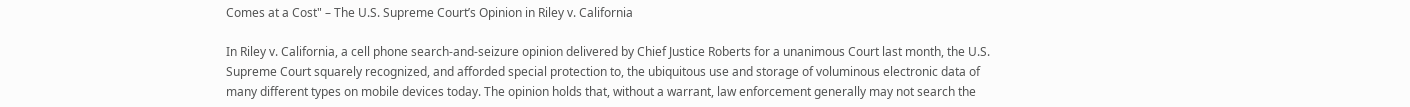Comes at a Cost" – The U.S. Supreme Court’s Opinion in Riley v. California

In Riley v. California, a cell phone search-and-seizure opinion delivered by Chief Justice Roberts for a unanimous Court last month, the U.S. Supreme Court squarely recognized, and afforded special protection to, the ubiquitous use and storage of voluminous electronic data of many different types on mobile devices today. The opinion holds that, without a warrant, law enforcement generally may not search the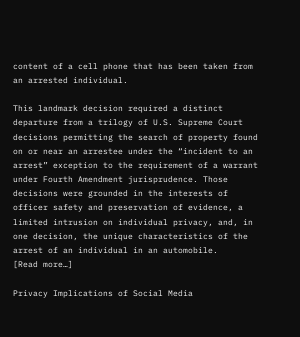content of a cell phone that has been taken from an arrested individual.

This landmark decision required a distinct departure from a trilogy of U.S. Supreme Court decisions permitting the search of property found on or near an arrestee under the “incident to an arrest” exception to the requirement of a warrant under Fourth Amendment jurisprudence. Those decisions were grounded in the interests of officer safety and preservation of evidence, a limited intrusion on individual privacy, and, in one decision, the unique characteristics of the arrest of an individual in an automobile.
[Read more…]

Privacy Implications of Social Media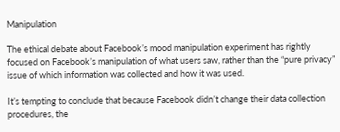Manipulation

The ethical debate about Facebook’s mood manipulation experiment has rightly focused on Facebook’s manipulation of what users saw, rather than the “pure privacy” issue of which information was collected and how it was used.

It’s tempting to conclude that because Facebook didn’t change their data collection procedures, the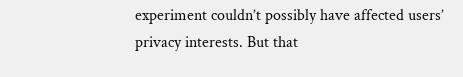experiment couldn’t possibly have affected users’ privacy interests. But that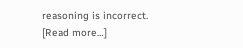reasoning is incorrect.
[Read more…]